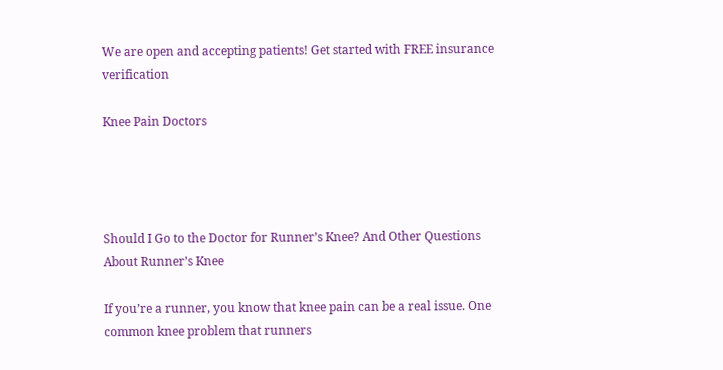We are open and accepting patients! Get started with FREE insurance verification

Knee Pain Doctors




Should I Go to the Doctor for Runner’s Knee? And Other Questions About Runner’s Knee

If you’re a runner, you know that knee pain can be a real issue. One common knee problem that runners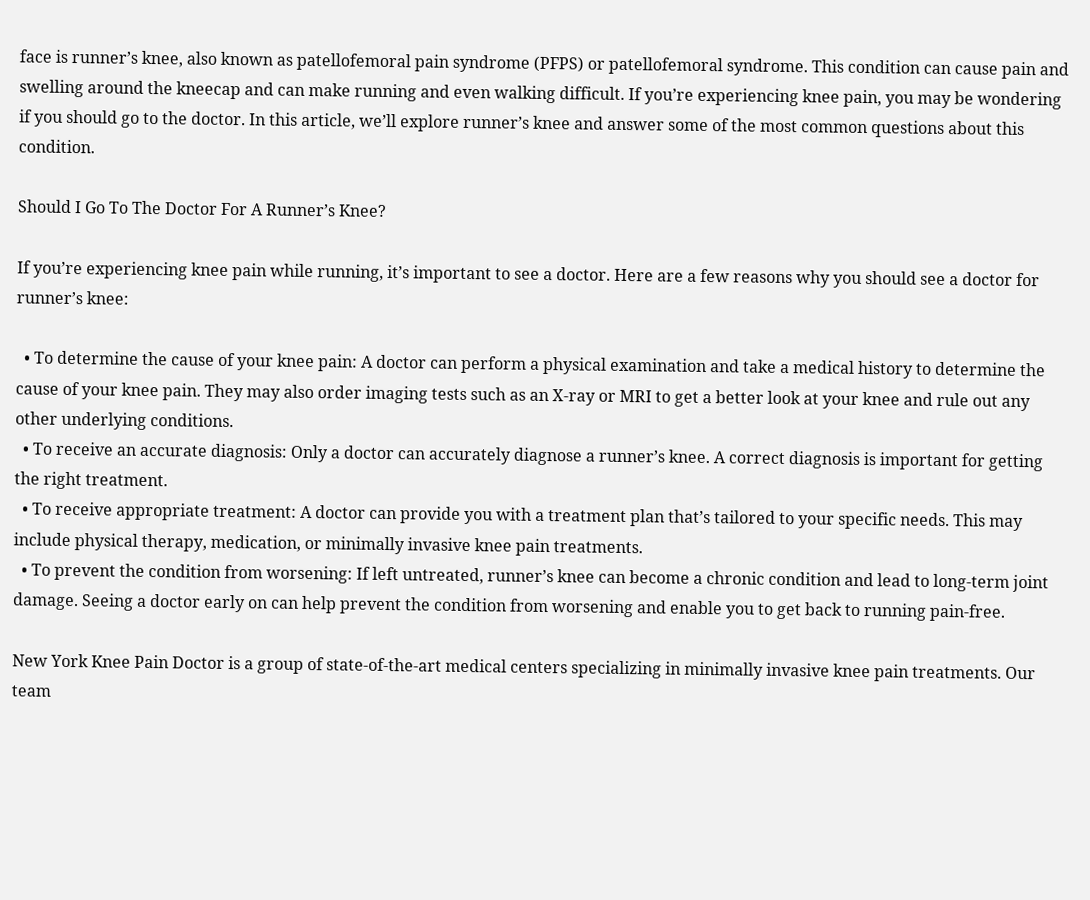face is runner’s knee, also known as patellofemoral pain syndrome (PFPS) or patellofemoral syndrome. This condition can cause pain and swelling around the kneecap and can make running and even walking difficult. If you’re experiencing knee pain, you may be wondering if you should go to the doctor. In this article, we’ll explore runner’s knee and answer some of the most common questions about this condition.

Should I Go To The Doctor For A Runner’s Knee?

If you’re experiencing knee pain while running, it’s important to see a doctor. Here are a few reasons why you should see a doctor for runner’s knee:

  • To determine the cause of your knee pain: A doctor can perform a physical examination and take a medical history to determine the cause of your knee pain. They may also order imaging tests such as an X-ray or MRI to get a better look at your knee and rule out any other underlying conditions.
  • To receive an accurate diagnosis: Only a doctor can accurately diagnose a runner’s knee. A correct diagnosis is important for getting the right treatment.
  • To receive appropriate treatment: A doctor can provide you with a treatment plan that’s tailored to your specific needs. This may include physical therapy, medication, or minimally invasive knee pain treatments.
  • To prevent the condition from worsening: If left untreated, runner’s knee can become a chronic condition and lead to long-term joint damage. Seeing a doctor early on can help prevent the condition from worsening and enable you to get back to running pain-free.

New York Knee Pain Doctor is a group of state-of-the-art medical centers specializing in minimally invasive knee pain treatments. Our team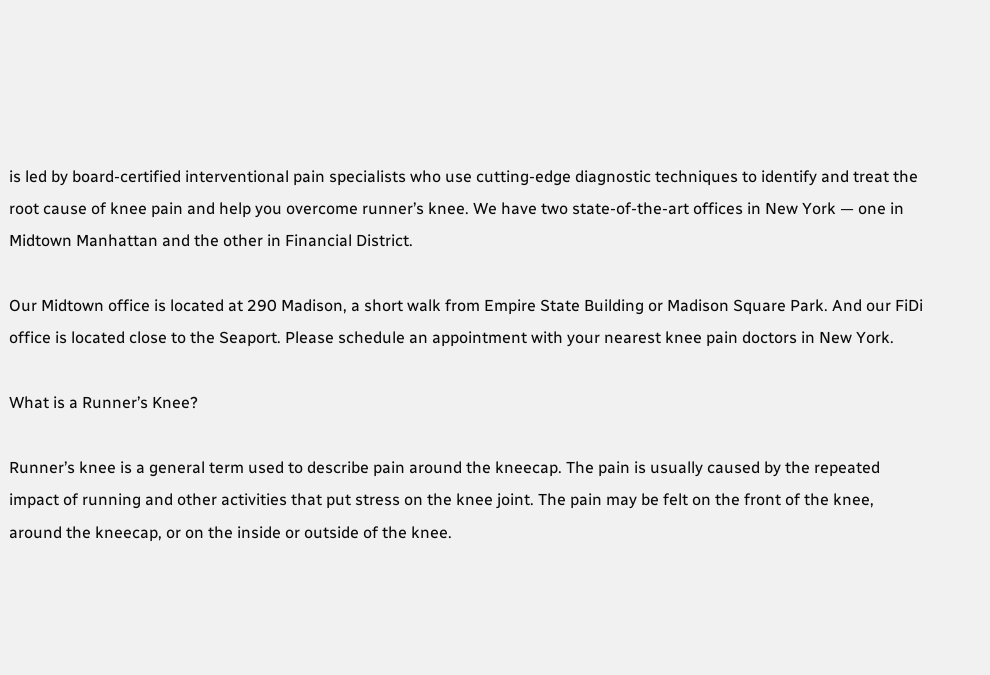is led by board-certified interventional pain specialists who use cutting-edge diagnostic techniques to identify and treat the root cause of knee pain and help you overcome runner’s knee. We have two state-of-the-art offices in New York — one in Midtown Manhattan and the other in Financial District.

Our Midtown office is located at 290 Madison, a short walk from Empire State Building or Madison Square Park. And our FiDi office is located close to the Seaport. Please schedule an appointment with your nearest knee pain doctors in New York.

What is a Runner’s Knee?

Runner’s knee is a general term used to describe pain around the kneecap. The pain is usually caused by the repeated impact of running and other activities that put stress on the knee joint. The pain may be felt on the front of the knee, around the kneecap, or on the inside or outside of the knee.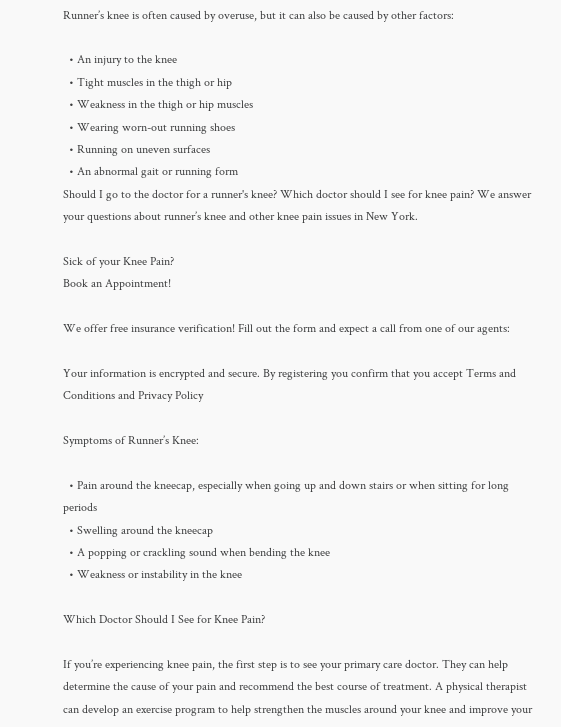Runner’s knee is often caused by overuse, but it can also be caused by other factors:

  • An injury to the knee
  • Tight muscles in the thigh or hip
  • Weakness in the thigh or hip muscles
  • Wearing worn-out running shoes
  • Running on uneven surfaces
  • An abnormal gait or running form
Should I go to the doctor for a runner's knee? Which doctor should I see for knee pain? We answer your questions about runner’s knee and other knee pain issues in New York.

Sick of your Knee Pain?
Book an Appointment!

We offer free insurance verification! Fill out the form and expect a call from one of our agents:

Your information is encrypted and secure. By registering you confirm that you accept Terms and Conditions and Privacy Policy

Symptoms of Runner’s Knee:

  • Pain around the kneecap, especially when going up and down stairs or when sitting for long periods
  • Swelling around the kneecap
  • A popping or crackling sound when bending the knee
  • Weakness or instability in the knee

Which Doctor Should I See for Knee Pain?

If you’re experiencing knee pain, the first step is to see your primary care doctor. They can help determine the cause of your pain and recommend the best course of treatment. A physical therapist can develop an exercise program to help strengthen the muscles around your knee and improve your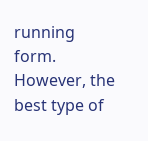running form. However, the best type of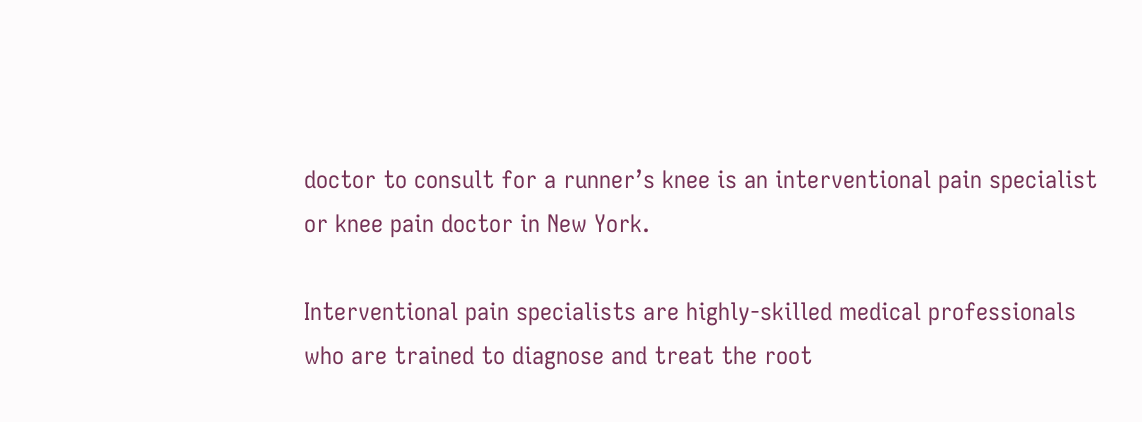doctor to consult for a runner’s knee is an interventional pain specialist or knee pain doctor in New York.

Interventional pain specialists are highly-skilled medical professionals who are trained to diagnose and treat the root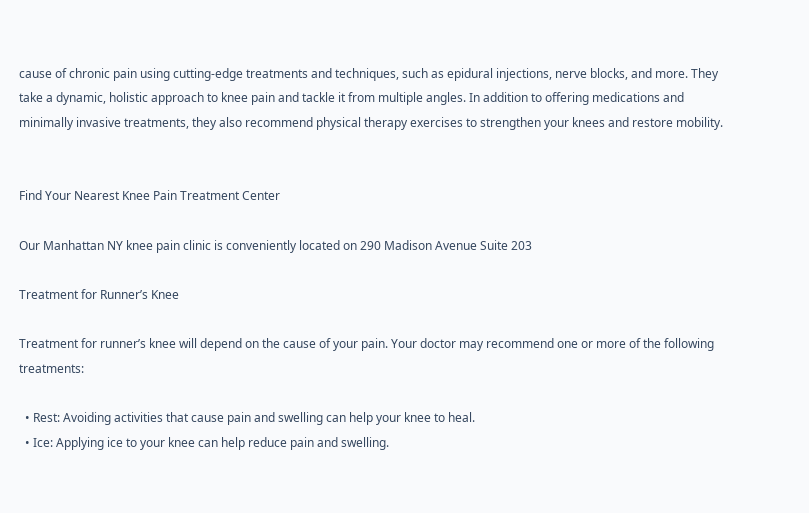cause of chronic pain using cutting-edge treatments and techniques, such as epidural injections, nerve blocks, and more. They take a dynamic, holistic approach to knee pain and tackle it from multiple angles. In addition to offering medications and minimally invasive treatments, they also recommend physical therapy exercises to strengthen your knees and restore mobility.


Find Your Nearest Knee Pain Treatment Center

Our Manhattan NY knee pain clinic is conveniently located on 290 Madison Avenue Suite 203

Treatment for Runner’s Knee

Treatment for runner’s knee will depend on the cause of your pain. Your doctor may recommend one or more of the following treatments:

  • Rest: Avoiding activities that cause pain and swelling can help your knee to heal.
  • Ice: Applying ice to your knee can help reduce pain and swelling.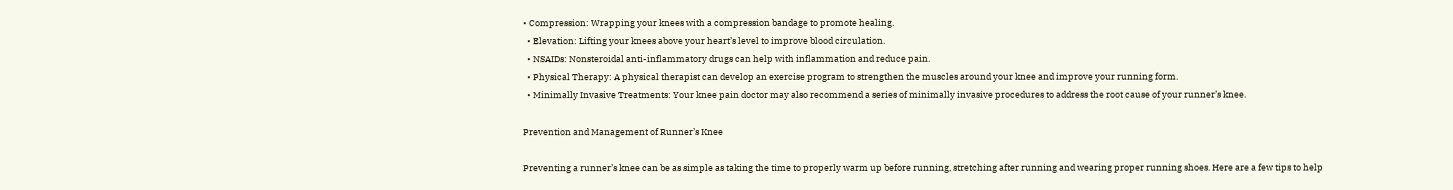• Compression: Wrapping your knees with a compression bandage to promote healing.
  • Elevation: Lifting your knees above your heart’s level to improve blood circulation.
  • NSAIDs: Nonsteroidal anti-inflammatory drugs can help with inflammation and reduce pain.
  • Physical Therapy: A physical therapist can develop an exercise program to strengthen the muscles around your knee and improve your running form.
  • Minimally Invasive Treatments: Your knee pain doctor may also recommend a series of minimally invasive procedures to address the root cause of your runner’s knee.

Prevention and Management of Runner’s Knee

Preventing a runner’s knee can be as simple as taking the time to properly warm up before running, stretching after running and wearing proper running shoes. Here are a few tips to help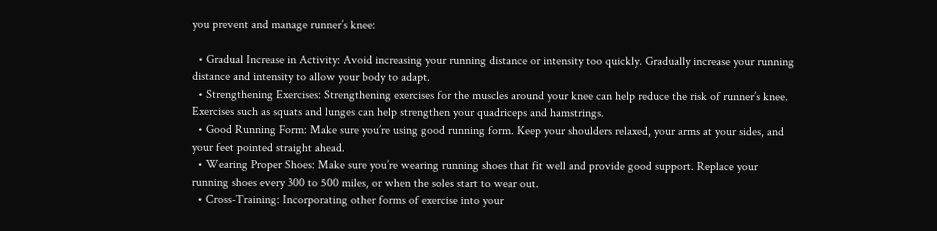you prevent and manage runner’s knee:

  • Gradual Increase in Activity: Avoid increasing your running distance or intensity too quickly. Gradually increase your running distance and intensity to allow your body to adapt.
  • Strengthening Exercises: Strengthening exercises for the muscles around your knee can help reduce the risk of runner’s knee. Exercises such as squats and lunges can help strengthen your quadriceps and hamstrings.
  • Good Running Form: Make sure you’re using good running form. Keep your shoulders relaxed, your arms at your sides, and your feet pointed straight ahead.
  • Wearing Proper Shoes: Make sure you’re wearing running shoes that fit well and provide good support. Replace your running shoes every 300 to 500 miles, or when the soles start to wear out.
  • Cross-Training: Incorporating other forms of exercise into your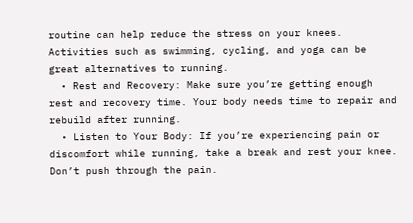routine can help reduce the stress on your knees. Activities such as swimming, cycling, and yoga can be great alternatives to running.
  • Rest and Recovery: Make sure you’re getting enough rest and recovery time. Your body needs time to repair and rebuild after running.
  • Listen to Your Body: If you’re experiencing pain or discomfort while running, take a break and rest your knee. Don’t push through the pain.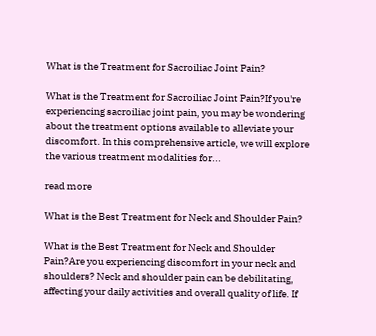What is the Treatment for Sacroiliac Joint Pain?

What is the Treatment for Sacroiliac Joint Pain?If you're experiencing sacroiliac joint pain, you may be wondering about the treatment options available to alleviate your discomfort. In this comprehensive article, we will explore the various treatment modalities for...

read more

What is the Best Treatment for Neck and Shoulder Pain?

What is the Best Treatment for Neck and Shoulder Pain?Are you experiencing discomfort in your neck and shoulders? Neck and shoulder pain can be debilitating, affecting your daily activities and overall quality of life. If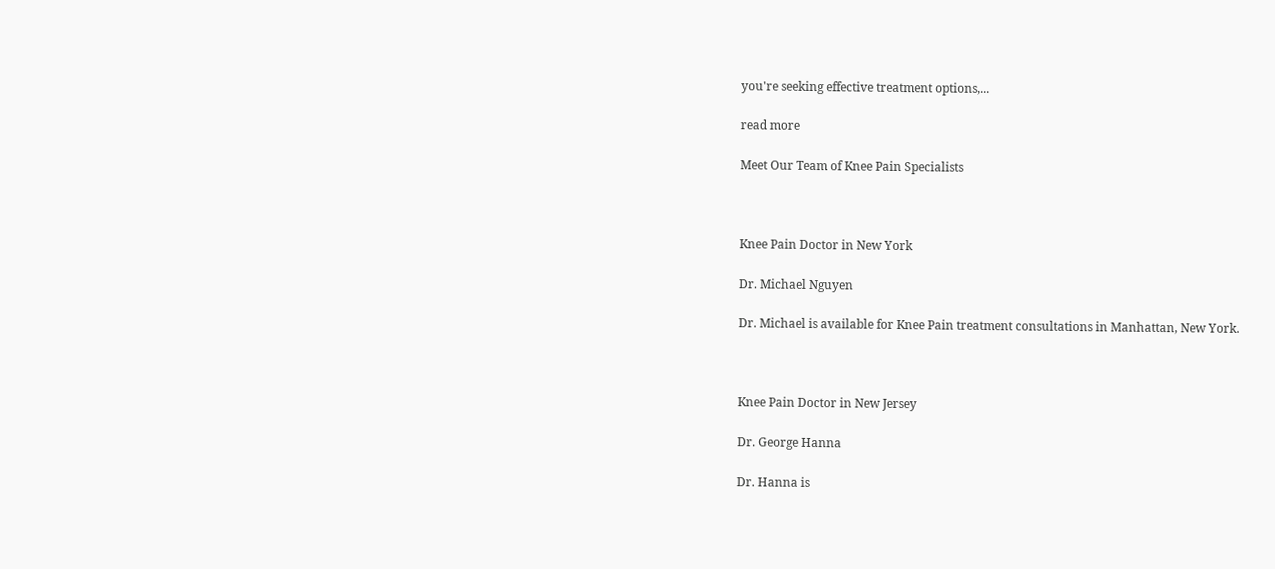you're seeking effective treatment options,...

read more

Meet Our Team of Knee Pain Specialists



Knee Pain Doctor in New York

Dr. Michael Nguyen

Dr. Michael is available for Knee Pain treatment consultations in Manhattan, New York.



Knee Pain Doctor in New Jersey

Dr. George Hanna

Dr. Hanna is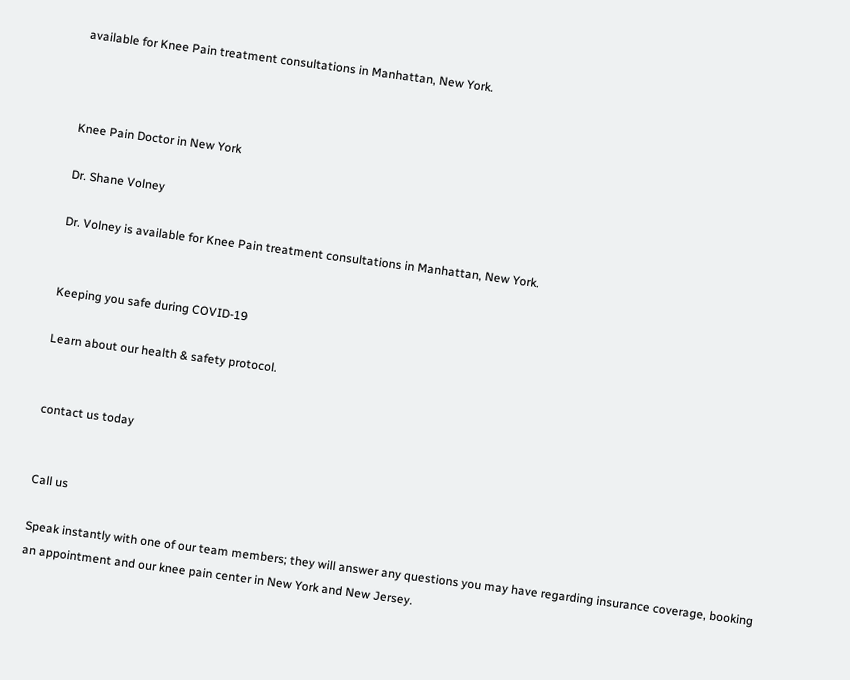available for Knee Pain treatment consultations in Manhattan, New York.



Knee Pain Doctor in New York

Dr. Shane Volney

Dr. Volney is available for Knee Pain treatment consultations in Manhattan, New York.


Keeping you safe during COVID-19

Learn about our health & safety protocol.


contact us today


Call us

Speak instantly with one of our team members; they will answer any questions you may have regarding insurance coverage, booking an appointment and our knee pain center in New York and New Jersey.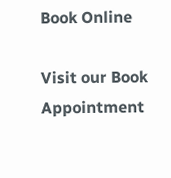Book Online

Visit our Book Appointment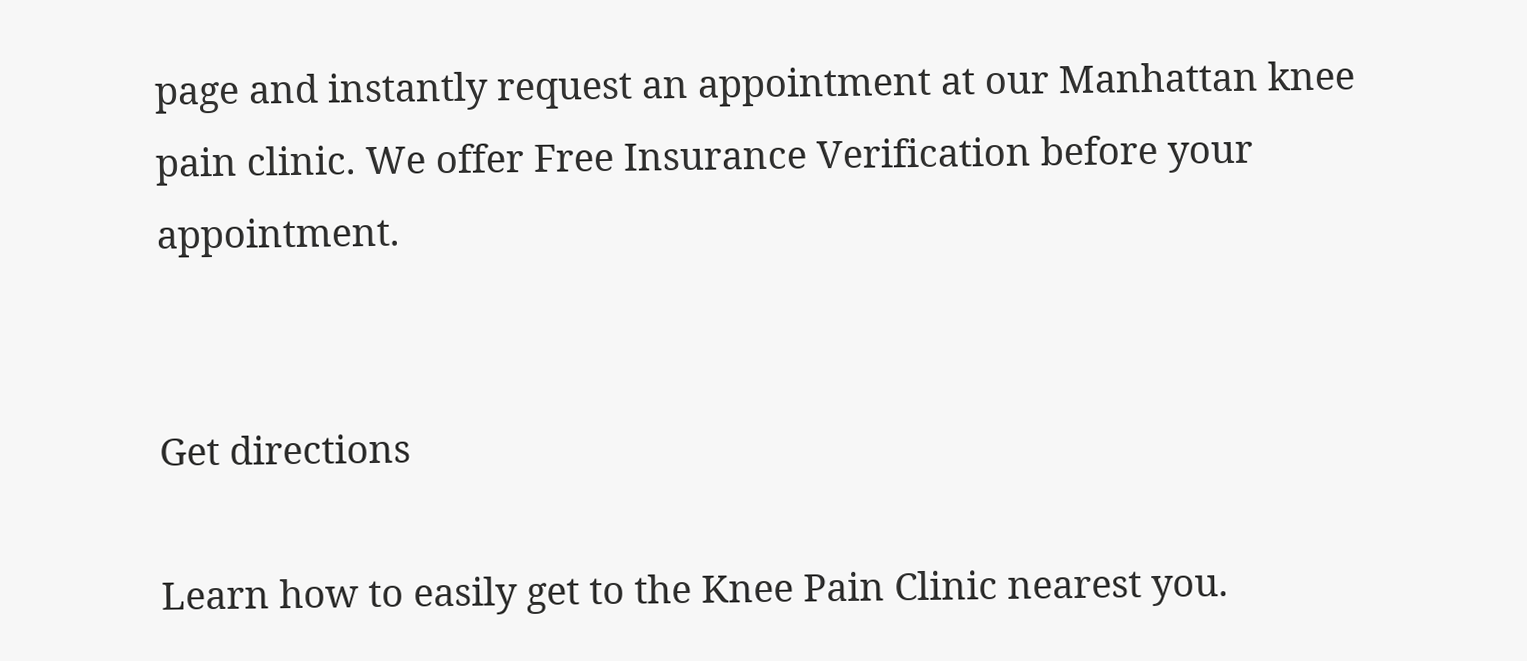page and instantly request an appointment at our Manhattan knee pain clinic. We offer Free Insurance Verification before your appointment.


Get directions

Learn how to easily get to the Knee Pain Clinic nearest you.